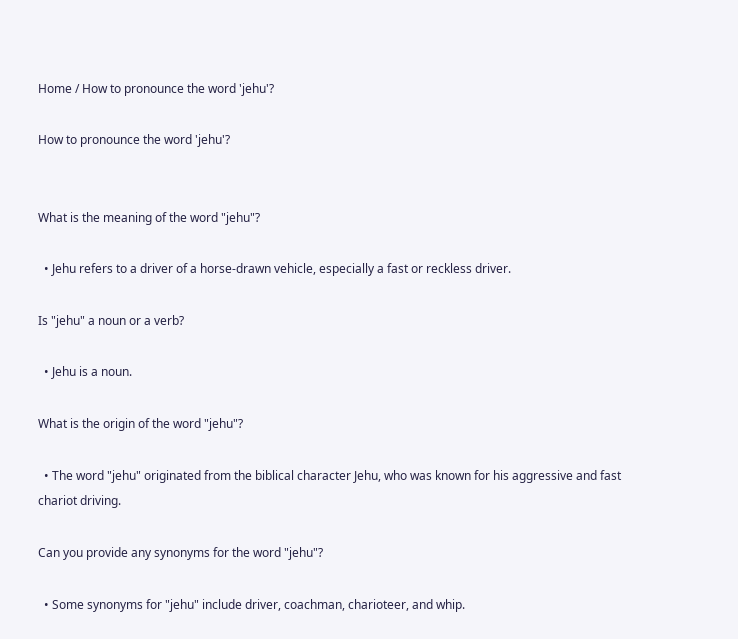Home / How to pronounce the word 'jehu'?

How to pronounce the word 'jehu'?


What is the meaning of the word "jehu"?

  • Jehu refers to a driver of a horse-drawn vehicle, especially a fast or reckless driver.

Is "jehu" a noun or a verb?

  • Jehu is a noun.

What is the origin of the word "jehu"?

  • The word "jehu" originated from the biblical character Jehu, who was known for his aggressive and fast chariot driving.

Can you provide any synonyms for the word "jehu"?

  • Some synonyms for "jehu" include driver, coachman, charioteer, and whip.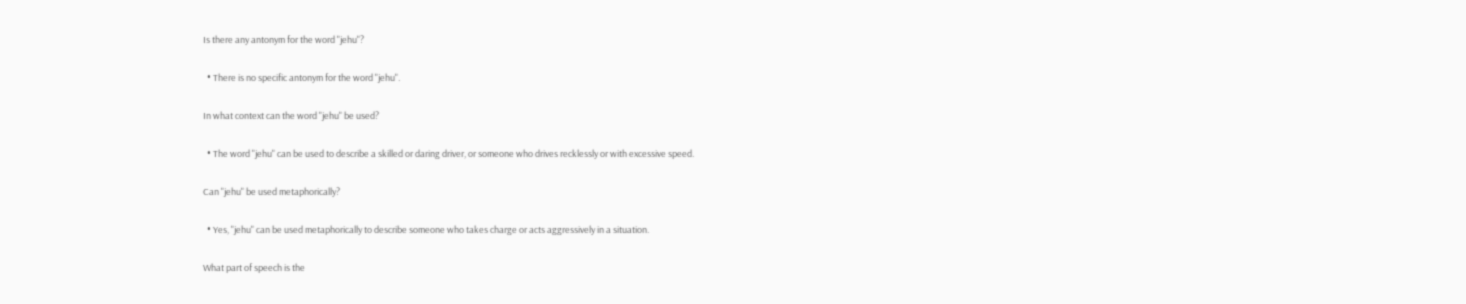Is there any antonym for the word "jehu"?

  • There is no specific antonym for the word "jehu".

In what context can the word "jehu" be used?

  • The word "jehu" can be used to describe a skilled or daring driver, or someone who drives recklessly or with excessive speed.

Can "jehu" be used metaphorically?

  • Yes, "jehu" can be used metaphorically to describe someone who takes charge or acts aggressively in a situation.

What part of speech is the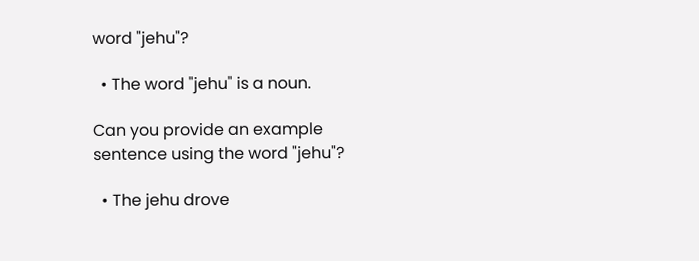word "jehu"?

  • The word "jehu" is a noun.

Can you provide an example sentence using the word "jehu"?

  • The jehu drove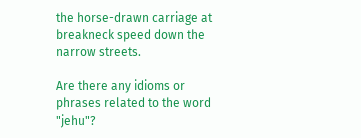the horse-drawn carriage at breakneck speed down the narrow streets.

Are there any idioms or phrases related to the word "jehu"?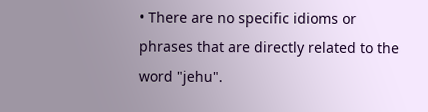• There are no specific idioms or phrases that are directly related to the word "jehu".